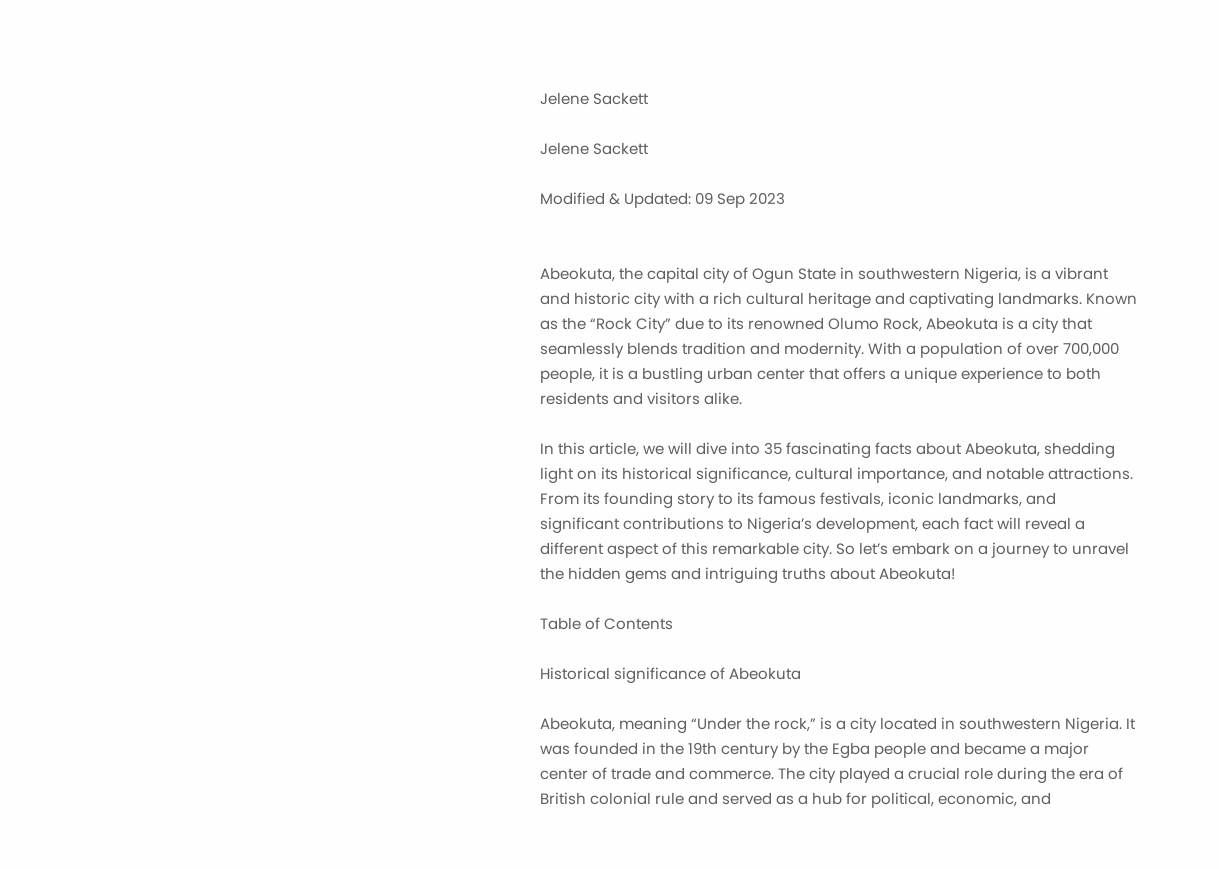Jelene Sackett

Jelene Sackett

Modified & Updated: 09 Sep 2023


Abeokuta, the capital city of Ogun State in southwestern Nigeria, is a vibrant and historic city with a rich cultural heritage and captivating landmarks. Known as the “Rock City” due to its renowned Olumo Rock, Abeokuta is a city that seamlessly blends tradition and modernity. With a population of over 700,000 people, it is a bustling urban center that offers a unique experience to both residents and visitors alike.

In this article, we will dive into 35 fascinating facts about Abeokuta, shedding light on its historical significance, cultural importance, and notable attractions. From its founding story to its famous festivals, iconic landmarks, and significant contributions to Nigeria’s development, each fact will reveal a different aspect of this remarkable city. So let’s embark on a journey to unravel the hidden gems and intriguing truths about Abeokuta!

Table of Contents

Historical significance of Abeokuta

Abeokuta, meaning “Under the rock,” is a city located in southwestern Nigeria. It was founded in the 19th century by the Egba people and became a major center of trade and commerce. The city played a crucial role during the era of British colonial rule and served as a hub for political, economic, and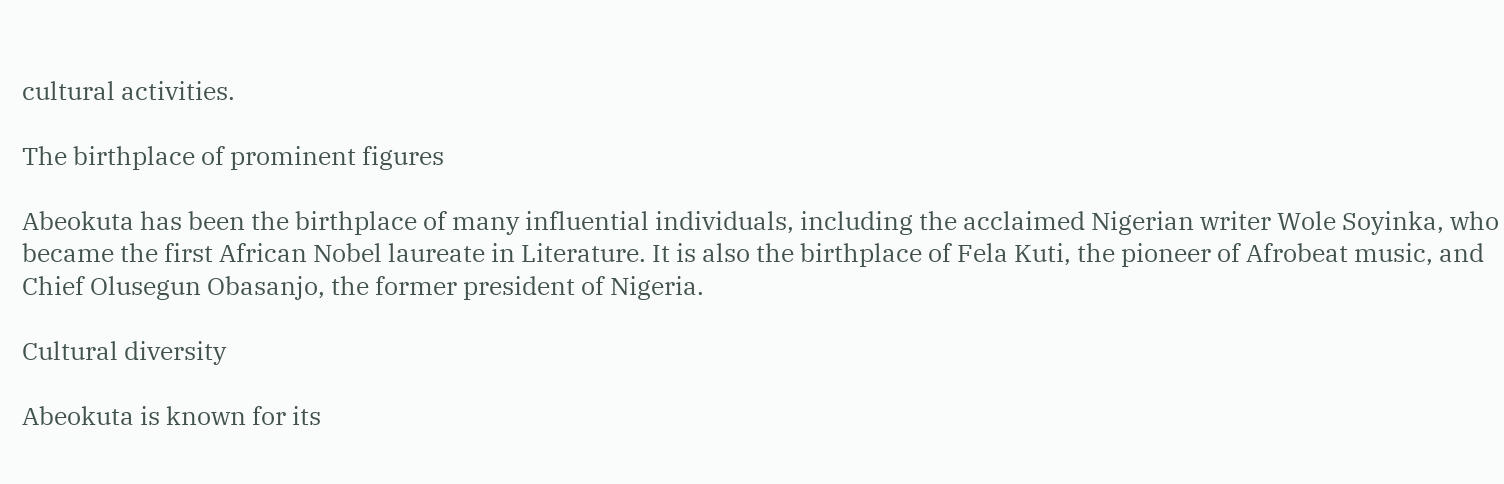cultural activities.

The birthplace of prominent figures

Abeokuta has been the birthplace of many influential individuals, including the acclaimed Nigerian writer Wole Soyinka, who became the first African Nobel laureate in Literature. It is also the birthplace of Fela Kuti, the pioneer of Afrobeat music, and Chief Olusegun Obasanjo, the former president of Nigeria.

Cultural diversity

Abeokuta is known for its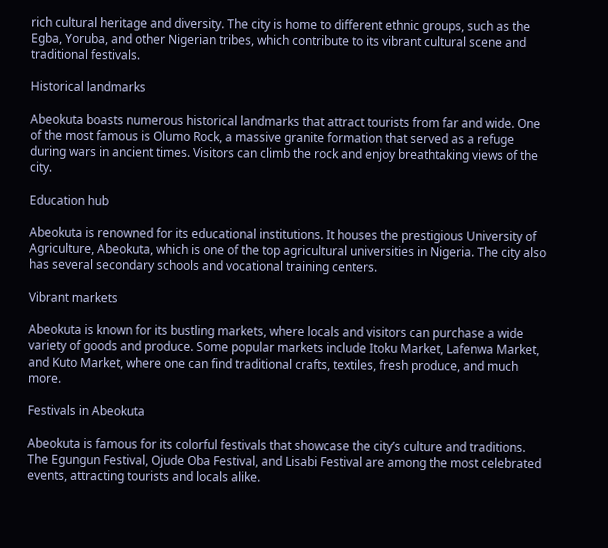rich cultural heritage and diversity. The city is home to different ethnic groups, such as the Egba, Yoruba, and other Nigerian tribes, which contribute to its vibrant cultural scene and traditional festivals.

Historical landmarks

Abeokuta boasts numerous historical landmarks that attract tourists from far and wide. One of the most famous is Olumo Rock, a massive granite formation that served as a refuge during wars in ancient times. Visitors can climb the rock and enjoy breathtaking views of the city.

Education hub

Abeokuta is renowned for its educational institutions. It houses the prestigious University of Agriculture, Abeokuta, which is one of the top agricultural universities in Nigeria. The city also has several secondary schools and vocational training centers.

Vibrant markets

Abeokuta is known for its bustling markets, where locals and visitors can purchase a wide variety of goods and produce. Some popular markets include Itoku Market, Lafenwa Market, and Kuto Market, where one can find traditional crafts, textiles, fresh produce, and much more.

Festivals in Abeokuta

Abeokuta is famous for its colorful festivals that showcase the city’s culture and traditions. The Egungun Festival, Ojude Oba Festival, and Lisabi Festival are among the most celebrated events, attracting tourists and locals alike.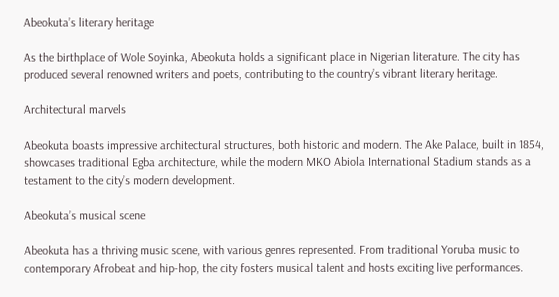Abeokuta’s literary heritage

As the birthplace of Wole Soyinka, Abeokuta holds a significant place in Nigerian literature. The city has produced several renowned writers and poets, contributing to the country’s vibrant literary heritage.

Architectural marvels

Abeokuta boasts impressive architectural structures, both historic and modern. The Ake Palace, built in 1854, showcases traditional Egba architecture, while the modern MKO Abiola International Stadium stands as a testament to the city’s modern development.

Abeokuta’s musical scene

Abeokuta has a thriving music scene, with various genres represented. From traditional Yoruba music to contemporary Afrobeat and hip-hop, the city fosters musical talent and hosts exciting live performances.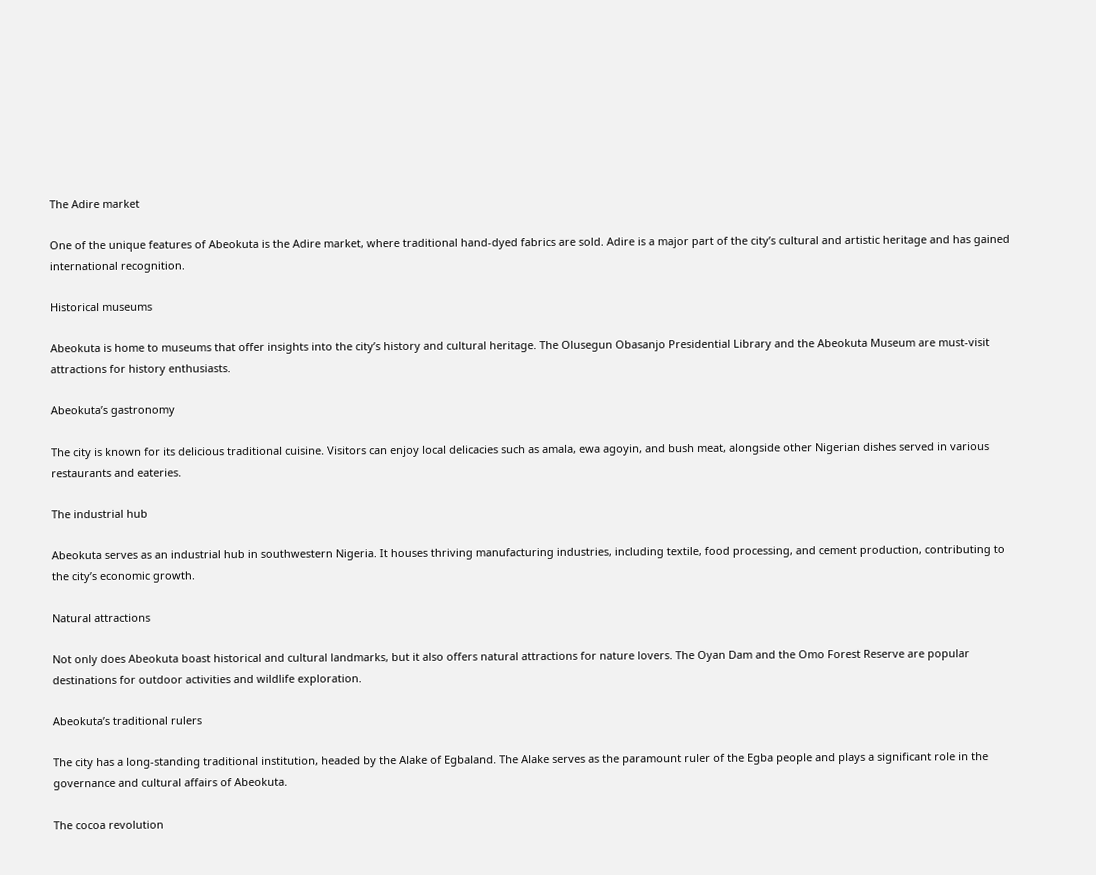The Adire market

One of the unique features of Abeokuta is the Adire market, where traditional hand-dyed fabrics are sold. Adire is a major part of the city’s cultural and artistic heritage and has gained international recognition.

Historical museums

Abeokuta is home to museums that offer insights into the city’s history and cultural heritage. The Olusegun Obasanjo Presidential Library and the Abeokuta Museum are must-visit attractions for history enthusiasts.

Abeokuta’s gastronomy

The city is known for its delicious traditional cuisine. Visitors can enjoy local delicacies such as amala, ewa agoyin, and bush meat, alongside other Nigerian dishes served in various restaurants and eateries.

The industrial hub

Abeokuta serves as an industrial hub in southwestern Nigeria. It houses thriving manufacturing industries, including textile, food processing, and cement production, contributing to the city’s economic growth.

Natural attractions

Not only does Abeokuta boast historical and cultural landmarks, but it also offers natural attractions for nature lovers. The Oyan Dam and the Omo Forest Reserve are popular destinations for outdoor activities and wildlife exploration.

Abeokuta’s traditional rulers

The city has a long-standing traditional institution, headed by the Alake of Egbaland. The Alake serves as the paramount ruler of the Egba people and plays a significant role in the governance and cultural affairs of Abeokuta.

The cocoa revolution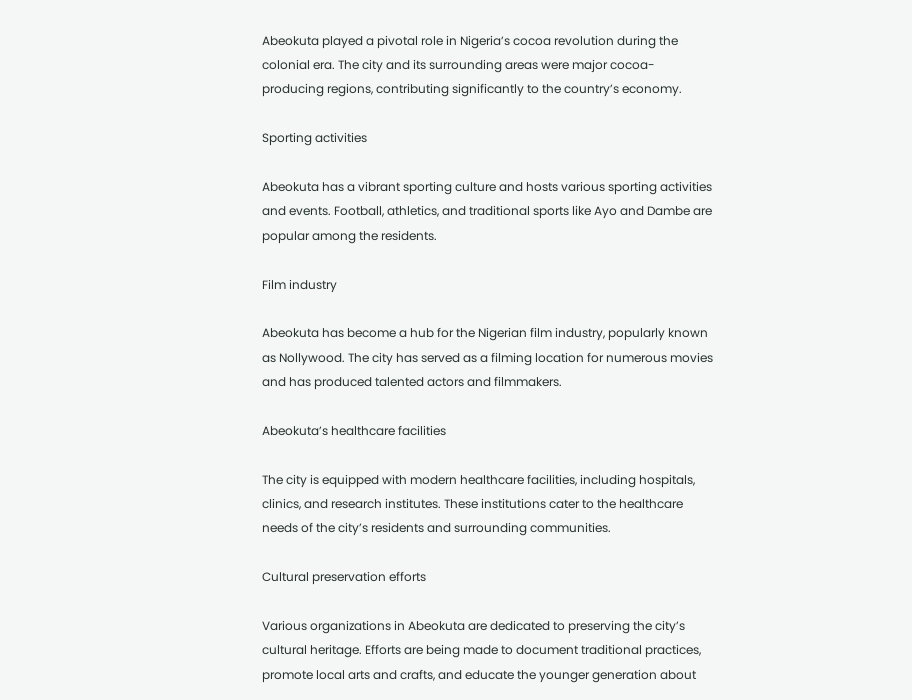Abeokuta played a pivotal role in Nigeria’s cocoa revolution during the colonial era. The city and its surrounding areas were major cocoa-producing regions, contributing significantly to the country’s economy.

Sporting activities

Abeokuta has a vibrant sporting culture and hosts various sporting activities and events. Football, athletics, and traditional sports like Ayo and Dambe are popular among the residents.

Film industry

Abeokuta has become a hub for the Nigerian film industry, popularly known as Nollywood. The city has served as a filming location for numerous movies and has produced talented actors and filmmakers.

Abeokuta’s healthcare facilities

The city is equipped with modern healthcare facilities, including hospitals, clinics, and research institutes. These institutions cater to the healthcare needs of the city’s residents and surrounding communities.

Cultural preservation efforts

Various organizations in Abeokuta are dedicated to preserving the city’s cultural heritage. Efforts are being made to document traditional practices, promote local arts and crafts, and educate the younger generation about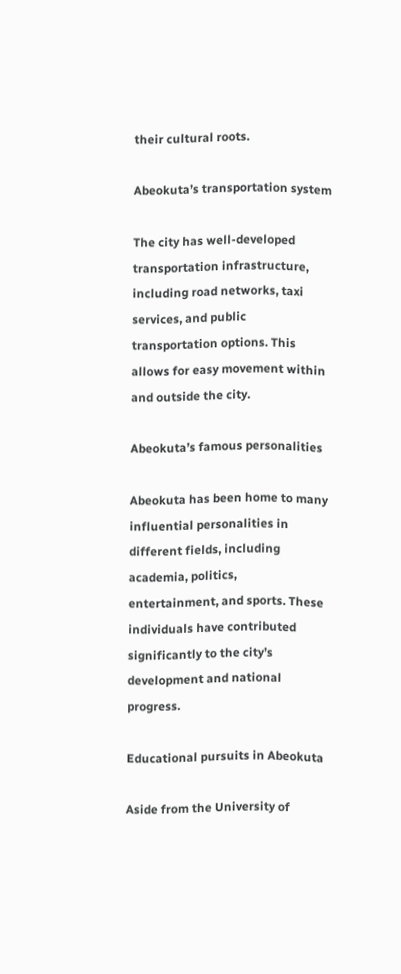their cultural roots.

Abeokuta’s transportation system

The city has well-developed transportation infrastructure, including road networks, taxi services, and public transportation options. This allows for easy movement within and outside the city.

Abeokuta’s famous personalities

Abeokuta has been home to many influential personalities in different fields, including academia, politics, entertainment, and sports. These individuals have contributed significantly to the city’s development and national progress.

Educational pursuits in Abeokuta

Aside from the University of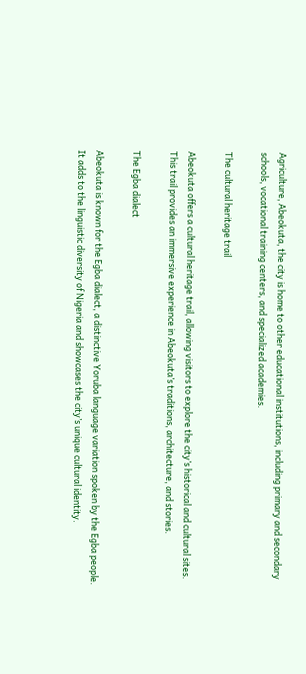Agriculture, Abeokuta, the city is home to other educational institutions, including primary and secondary schools, vocational training centers, and specialized academies.

The cultural heritage trail

Abeokuta offers a cultural heritage trail, allowing visitors to explore the city’s historical and cultural sites. This trail provides an immersive experience in Abeokuta’s traditions, architecture, and stories.

The Egba dialect

Abeokuta is known for the Egba dialect, a distinctive Yoruba language variation spoken by the Egba people. It adds to the linguistic diversity of Nigeria and showcases the city’s unique cultural identity.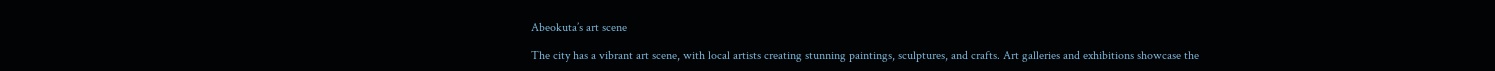Abeokuta’s art scene

The city has a vibrant art scene, with local artists creating stunning paintings, sculptures, and crafts. Art galleries and exhibitions showcase the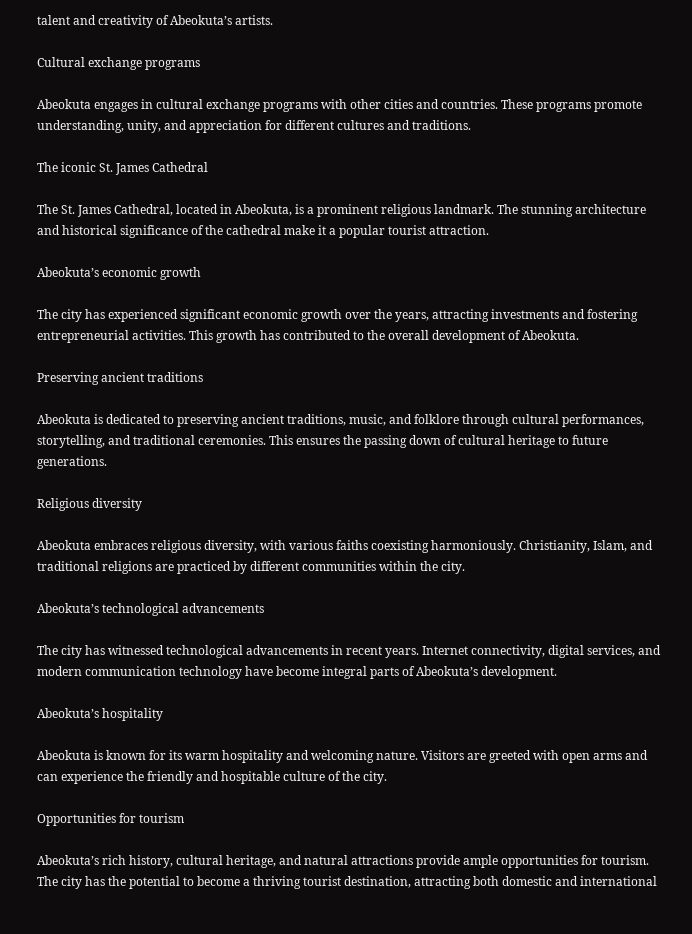talent and creativity of Abeokuta’s artists.

Cultural exchange programs

Abeokuta engages in cultural exchange programs with other cities and countries. These programs promote understanding, unity, and appreciation for different cultures and traditions.

The iconic St. James Cathedral

The St. James Cathedral, located in Abeokuta, is a prominent religious landmark. The stunning architecture and historical significance of the cathedral make it a popular tourist attraction.

Abeokuta’s economic growth

The city has experienced significant economic growth over the years, attracting investments and fostering entrepreneurial activities. This growth has contributed to the overall development of Abeokuta.

Preserving ancient traditions

Abeokuta is dedicated to preserving ancient traditions, music, and folklore through cultural performances, storytelling, and traditional ceremonies. This ensures the passing down of cultural heritage to future generations.

Religious diversity

Abeokuta embraces religious diversity, with various faiths coexisting harmoniously. Christianity, Islam, and traditional religions are practiced by different communities within the city.

Abeokuta’s technological advancements

The city has witnessed technological advancements in recent years. Internet connectivity, digital services, and modern communication technology have become integral parts of Abeokuta’s development.

Abeokuta’s hospitality

Abeokuta is known for its warm hospitality and welcoming nature. Visitors are greeted with open arms and can experience the friendly and hospitable culture of the city.

Opportunities for tourism

Abeokuta’s rich history, cultural heritage, and natural attractions provide ample opportunities for tourism. The city has the potential to become a thriving tourist destination, attracting both domestic and international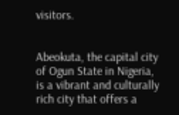visitors.


Abeokuta, the capital city of Ogun State in Nigeria, is a vibrant and culturally rich city that offers a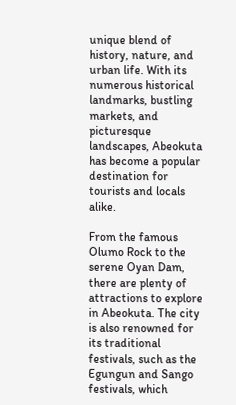unique blend of history, nature, and urban life. With its numerous historical landmarks, bustling markets, and picturesque landscapes, Abeokuta has become a popular destination for tourists and locals alike.

From the famous Olumo Rock to the serene Oyan Dam, there are plenty of attractions to explore in Abeokuta. The city is also renowned for its traditional festivals, such as the Egungun and Sango festivals, which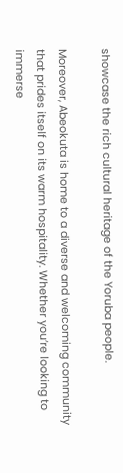showcase the rich cultural heritage of the Yoruba people.

Moreover, Abeokuta is home to a diverse and welcoming community that prides itself on its warm hospitality. Whether you’re looking to immerse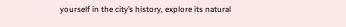yourself in the city’s history, explore its natural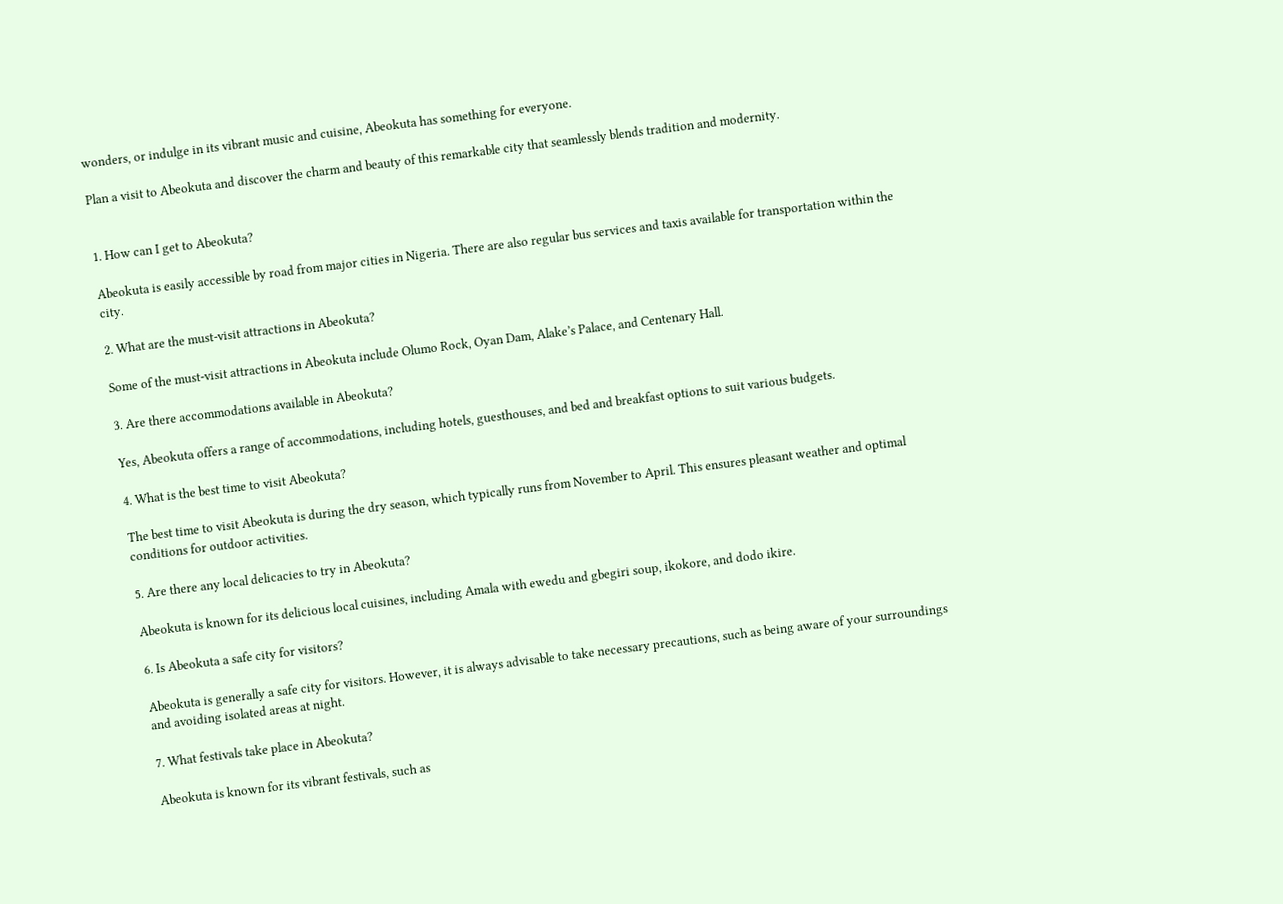wonders, or indulge in its vibrant music and cuisine, Abeokuta has something for everyone.

Plan a visit to Abeokuta and discover the charm and beauty of this remarkable city that seamlessly blends tradition and modernity.


1. How can I get to Abeokuta?

Abeokuta is easily accessible by road from major cities in Nigeria. There are also regular bus services and taxis available for transportation within the city.

2. What are the must-visit attractions in Abeokuta?

Some of the must-visit attractions in Abeokuta include Olumo Rock, Oyan Dam, Alake’s Palace, and Centenary Hall.

3. Are there accommodations available in Abeokuta?

Yes, Abeokuta offers a range of accommodations, including hotels, guesthouses, and bed and breakfast options to suit various budgets.

4. What is the best time to visit Abeokuta?

The best time to visit Abeokuta is during the dry season, which typically runs from November to April. This ensures pleasant weather and optimal conditions for outdoor activities.

5. Are there any local delicacies to try in Abeokuta?

Abeokuta is known for its delicious local cuisines, including Amala with ewedu and gbegiri soup, ikokore, and dodo ikire.

6. Is Abeokuta a safe city for visitors?

Abeokuta is generally a safe city for visitors. However, it is always advisable to take necessary precautions, such as being aware of your surroundings and avoiding isolated areas at night.

7. What festivals take place in Abeokuta?

Abeokuta is known for its vibrant festivals, such as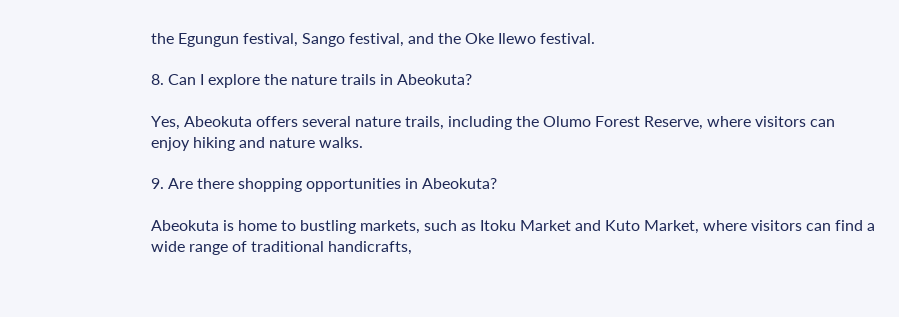the Egungun festival, Sango festival, and the Oke Ilewo festival.

8. Can I explore the nature trails in Abeokuta?

Yes, Abeokuta offers several nature trails, including the Olumo Forest Reserve, where visitors can enjoy hiking and nature walks.

9. Are there shopping opportunities in Abeokuta?

Abeokuta is home to bustling markets, such as Itoku Market and Kuto Market, where visitors can find a wide range of traditional handicrafts,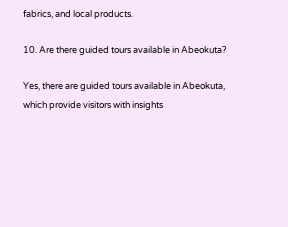fabrics, and local products.

10. Are there guided tours available in Abeokuta?

Yes, there are guided tours available in Abeokuta, which provide visitors with insights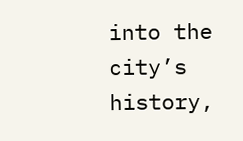into the city’s history,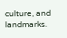culture, and landmarks.